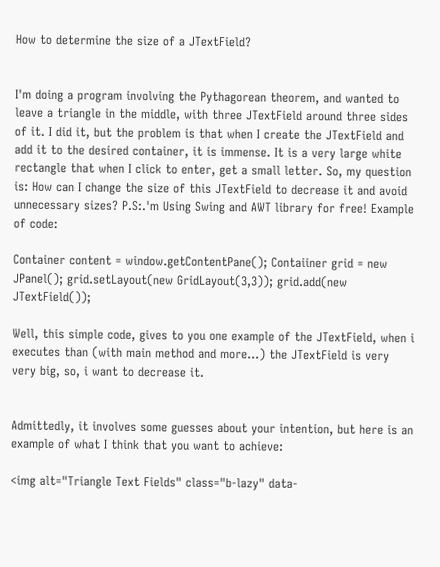How to determine the size of a JTextField?


I'm doing a program involving the Pythagorean theorem, and wanted to leave a triangle in the middle, with three JTextField around three sides of it. I did it, but the problem is that when I create the JTextField and add it to the desired container, it is immense. It is a very large white rectangle that when I click to enter, get a small letter. So, my question is: How can I change the size of this JTextField to decrease it and avoid unnecessary sizes? P.S:.'m Using Swing and AWT library for free! Example of code:

Container content = window.getContentPane(); Contaiiner grid = new JPanel(); grid.setLayout(new GridLayout(3,3)); grid.add(new JTextField());

Well, this simple code, gives to you one example of the JTextField, when i executes than (with main method and more...) the JTextField is very very big, so, i want to decrease it.


Admittedly, it involves some guesses about your intention, but here is an example of what I think that you want to achieve:

<img alt="Triangle Text Fields" class="b-lazy" data-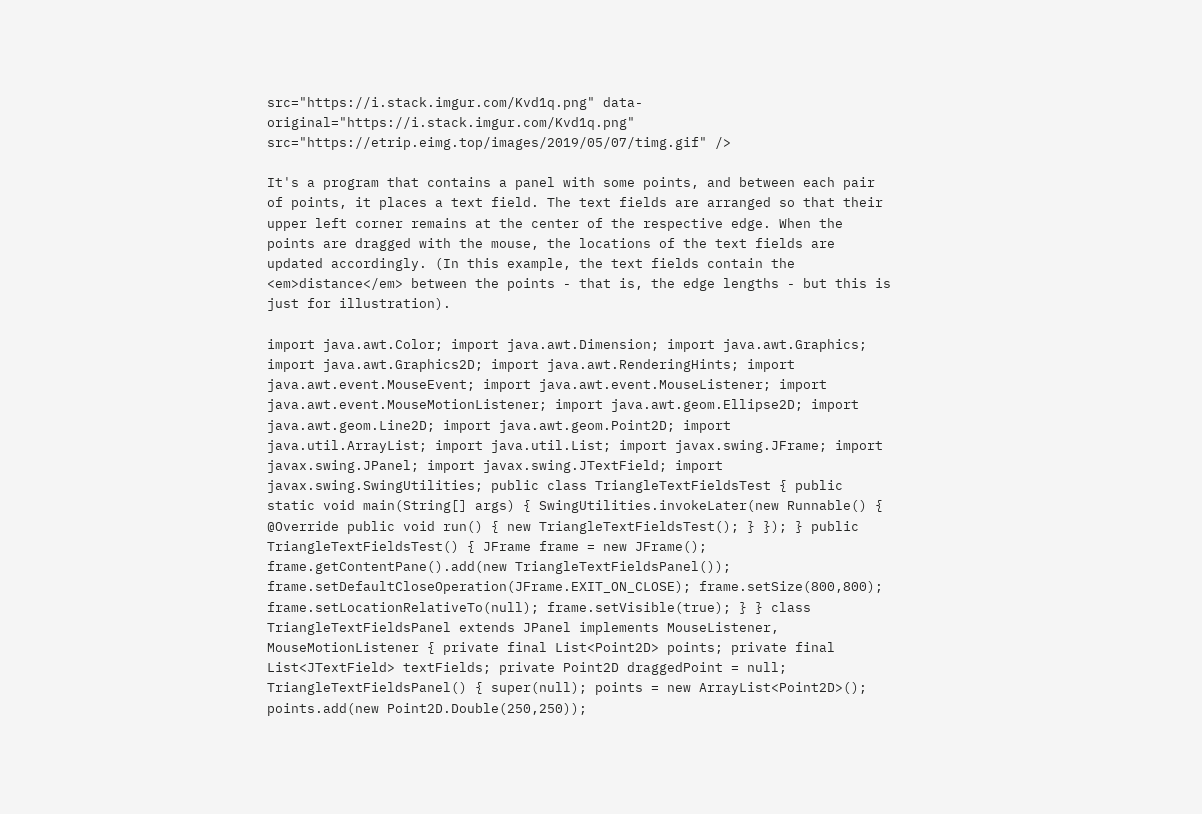src="https://i.stack.imgur.com/Kvd1q.png" data-original="https://i.stack.imgur.com/Kvd1q.png" src="https://etrip.eimg.top/images/2019/05/07/timg.gif" />

It's a program that contains a panel with some points, and between each pair of points, it places a text field. The text fields are arranged so that their upper left corner remains at the center of the respective edge. When the points are dragged with the mouse, the locations of the text fields are updated accordingly. (In this example, the text fields contain the <em>distance</em> between the points - that is, the edge lengths - but this is just for illustration).

import java.awt.Color; import java.awt.Dimension; import java.awt.Graphics; import java.awt.Graphics2D; import java.awt.RenderingHints; import java.awt.event.MouseEvent; import java.awt.event.MouseListener; import java.awt.event.MouseMotionListener; import java.awt.geom.Ellipse2D; import java.awt.geom.Line2D; import java.awt.geom.Point2D; import java.util.ArrayList; import java.util.List; import javax.swing.JFrame; import javax.swing.JPanel; import javax.swing.JTextField; import javax.swing.SwingUtilities; public class TriangleTextFieldsTest { public static void main(String[] args) { SwingUtilities.invokeLater(new Runnable() { @Override public void run() { new TriangleTextFieldsTest(); } }); } public TriangleTextFieldsTest() { JFrame frame = new JFrame(); frame.getContentPane().add(new TriangleTextFieldsPanel()); frame.setDefaultCloseOperation(JFrame.EXIT_ON_CLOSE); frame.setSize(800,800); frame.setLocationRelativeTo(null); frame.setVisible(true); } } class TriangleTextFieldsPanel extends JPanel implements MouseListener, MouseMotionListener { private final List<Point2D> points; private final List<JTextField> textFields; private Point2D draggedPoint = null; TriangleTextFieldsPanel() { super(null); points = new ArrayList<Point2D>(); points.add(new Point2D.Double(250,250));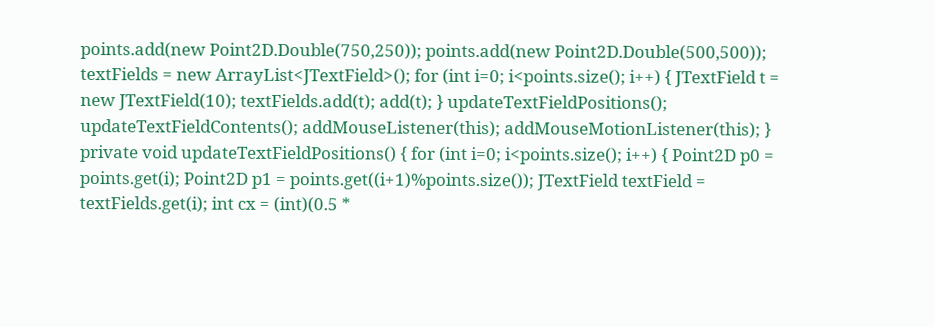points.add(new Point2D.Double(750,250)); points.add(new Point2D.Double(500,500)); textFields = new ArrayList<JTextField>(); for (int i=0; i<points.size(); i++) { JTextField t = new JTextField(10); textFields.add(t); add(t); } updateTextFieldPositions(); updateTextFieldContents(); addMouseListener(this); addMouseMotionListener(this); } private void updateTextFieldPositions() { for (int i=0; i<points.size(); i++) { Point2D p0 = points.get(i); Point2D p1 = points.get((i+1)%points.size()); JTextField textField = textFields.get(i); int cx = (int)(0.5 *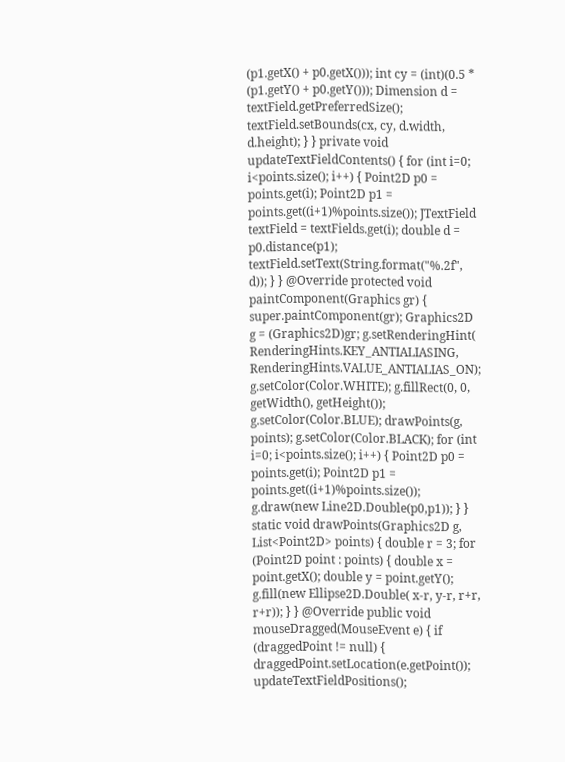(p1.getX() + p0.getX())); int cy = (int)(0.5 * (p1.getY() + p0.getY())); Dimension d = textField.getPreferredSize(); textField.setBounds(cx, cy, d.width, d.height); } } private void updateTextFieldContents() { for (int i=0; i<points.size(); i++) { Point2D p0 = points.get(i); Point2D p1 = points.get((i+1)%points.size()); JTextField textField = textFields.get(i); double d = p0.distance(p1); textField.setText(String.format("%.2f", d)); } } @Override protected void paintComponent(Graphics gr) { super.paintComponent(gr); Graphics2D g = (Graphics2D)gr; g.setRenderingHint( RenderingHints.KEY_ANTIALIASING, RenderingHints.VALUE_ANTIALIAS_ON); g.setColor(Color.WHITE); g.fillRect(0, 0, getWidth(), getHeight()); g.setColor(Color.BLUE); drawPoints(g, points); g.setColor(Color.BLACK); for (int i=0; i<points.size(); i++) { Point2D p0 = points.get(i); Point2D p1 = points.get((i+1)%points.size()); g.draw(new Line2D.Double(p0,p1)); } } static void drawPoints(Graphics2D g, List<Point2D> points) { double r = 3; for (Point2D point : points) { double x = point.getX(); double y = point.getY(); g.fill(new Ellipse2D.Double( x-r, y-r, r+r, r+r)); } } @Override public void mouseDragged(MouseEvent e) { if (draggedPoint != null) { draggedPoint.setLocation(e.getPoint()); updateTextFieldPositions();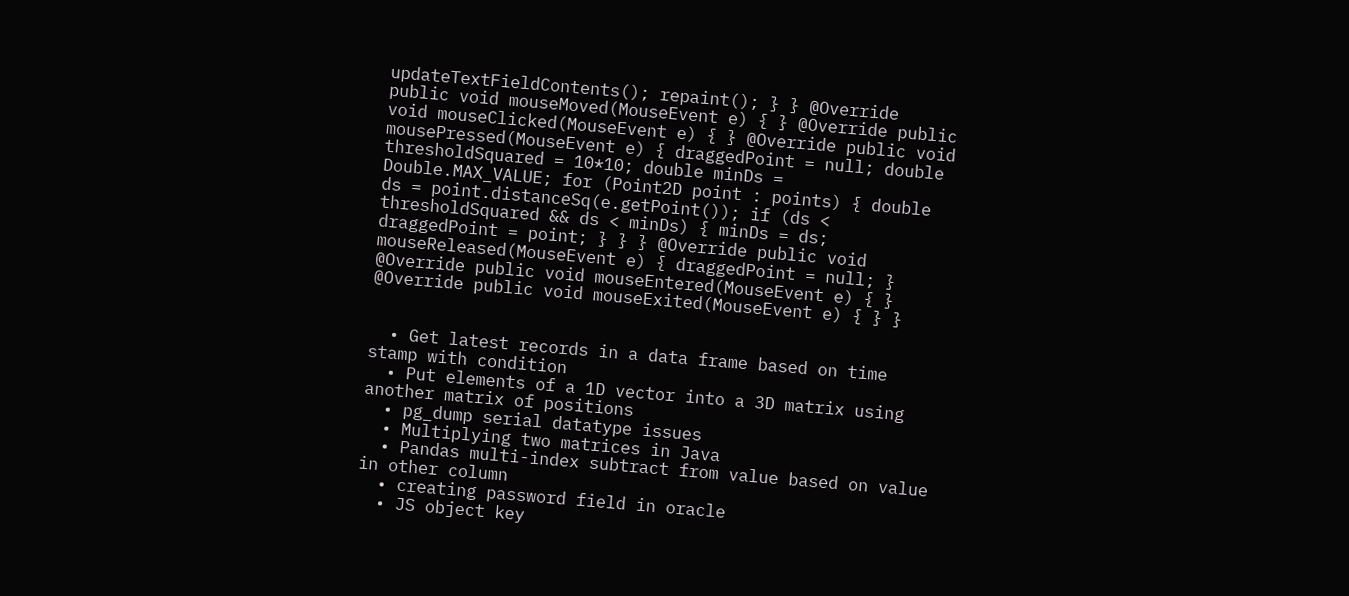updateTextFieldContents(); repaint(); } } @Override public void mouseMoved(MouseEvent e) { } @Override public void mouseClicked(MouseEvent e) { } @Override public void mousePressed(MouseEvent e) { draggedPoint = null; double thresholdSquared = 10*10; double minDs = Double.MAX_VALUE; for (Point2D point : points) { double ds = point.distanceSq(e.getPoint()); if (ds < thresholdSquared && ds < minDs) { minDs = ds; draggedPoint = point; } } } @Override public void mouseReleased(MouseEvent e) { draggedPoint = null; } @Override public void mouseEntered(MouseEvent e) { } @Override public void mouseExited(MouseEvent e) { } }


  • Get latest records in a data frame based on time stamp with condition
  • Put elements of a 1D vector into a 3D matrix using another matrix of positions
  • pg_dump serial datatype issues
  • Multiplying two matrices in Java
  • Pandas multi-index subtract from value based on value in other column
  • creating password field in oracle
  • JS object key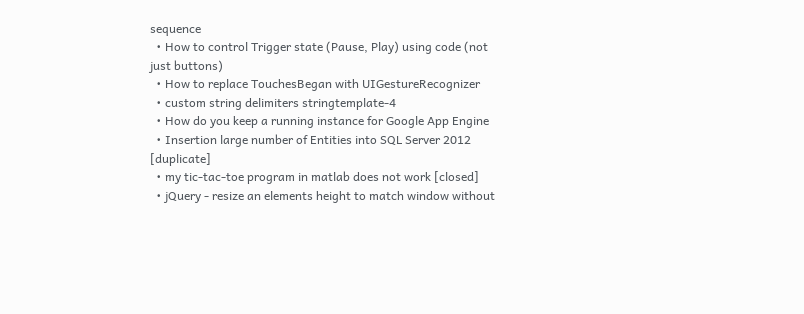sequence
  • How to control Trigger state (Pause, Play) using code (not just buttons)
  • How to replace TouchesBegan with UIGestureRecognizer
  • custom string delimiters stringtemplate-4
  • How do you keep a running instance for Google App Engine
  • Insertion large number of Entities into SQL Server 2012 [duplicate]
  • my tic-tac-toe program in matlab does not work [closed]
  • jQuery - resize an elements height to match window without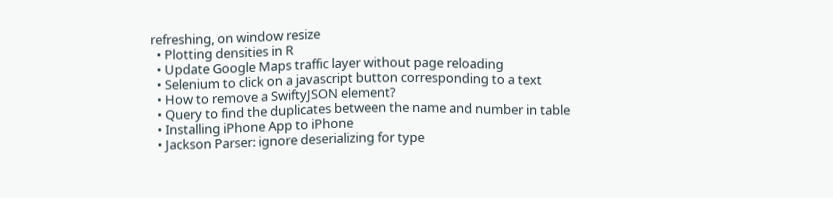refreshing, on window resize
  • Plotting densities in R
  • Update Google Maps traffic layer without page reloading
  • Selenium to click on a javascript button corresponding to a text
  • How to remove a SwiftyJSON element?
  • Query to find the duplicates between the name and number in table
  • Installing iPhone App to iPhone
  • Jackson Parser: ignore deserializing for type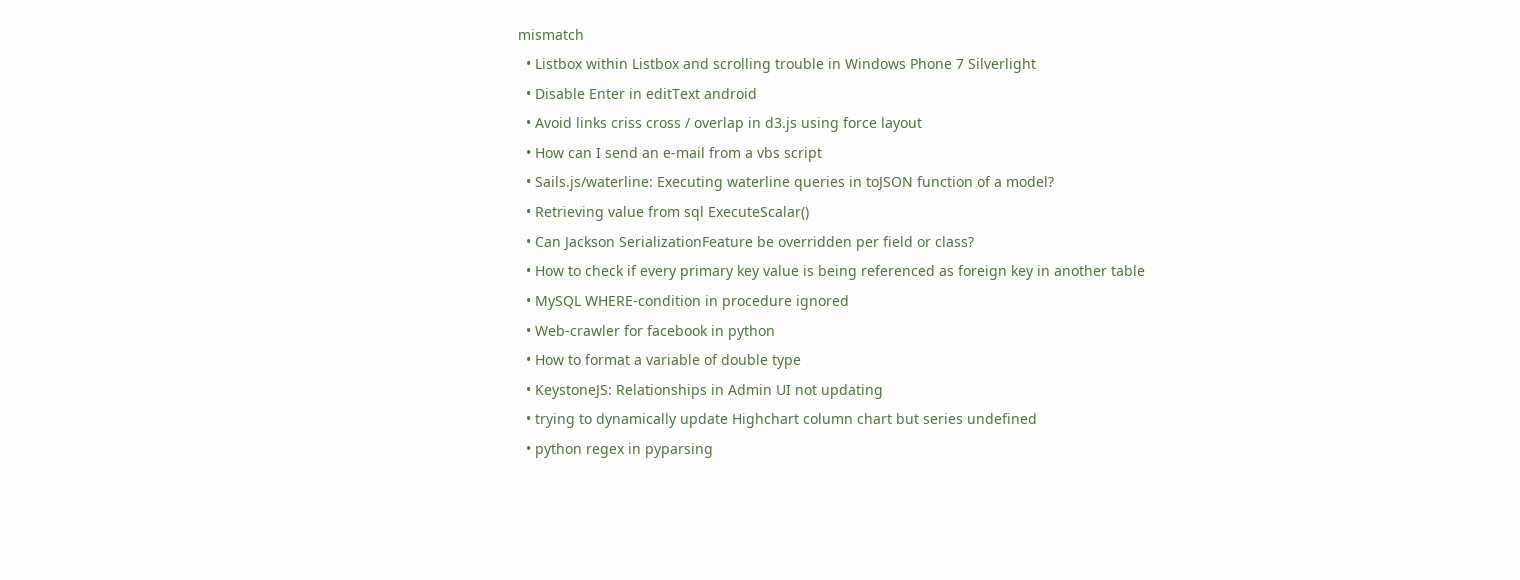mismatch
  • Listbox within Listbox and scrolling trouble in Windows Phone 7 Silverlight
  • Disable Enter in editText android
  • Avoid links criss cross / overlap in d3.js using force layout
  • How can I send an e-mail from a vbs script
  • Sails.js/waterline: Executing waterline queries in toJSON function of a model?
  • Retrieving value from sql ExecuteScalar()
  • Can Jackson SerializationFeature be overridden per field or class?
  • How to check if every primary key value is being referenced as foreign key in another table
  • MySQL WHERE-condition in procedure ignored
  • Web-crawler for facebook in python
  • How to format a variable of double type
  • KeystoneJS: Relationships in Admin UI not updating
  • trying to dynamically update Highchart column chart but series undefined
  • python regex in pyparsing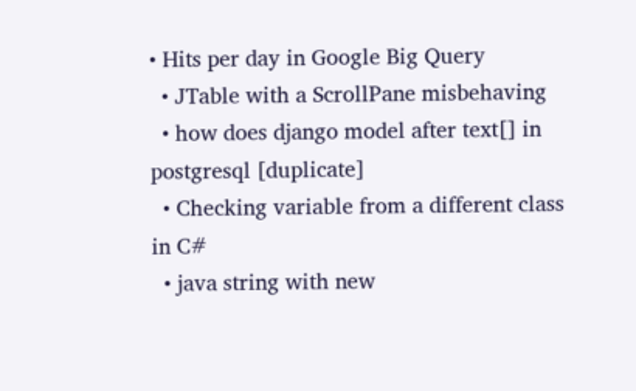• Hits per day in Google Big Query
  • JTable with a ScrollPane misbehaving
  • how does django model after text[] in postgresql [duplicate]
  • Checking variable from a different class in C#
  • java string with new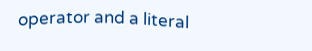operator and a literal